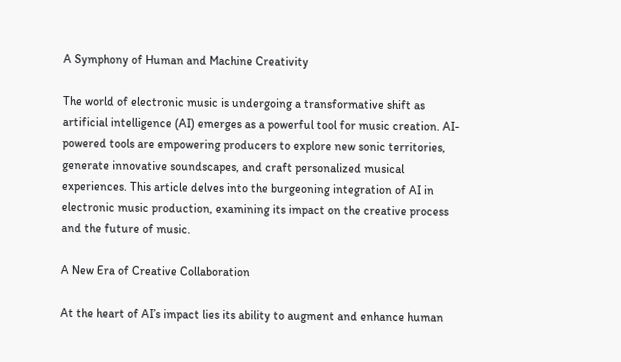A Symphony of Human and Machine Creativity

The world of electronic music is undergoing a transformative shift as artificial intelligence (AI) emerges as a powerful tool for music creation. AI-powered tools are empowering producers to explore new sonic territories, generate innovative soundscapes, and craft personalized musical experiences. This article delves into the burgeoning integration of AI in electronic music production, examining its impact on the creative process and the future of music.

A New Era of Creative Collaboration

At the heart of AI’s impact lies its ability to augment and enhance human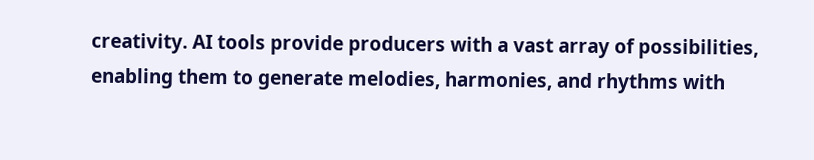creativity. AI tools provide producers with a vast array of possibilities, enabling them to generate melodies, harmonies, and rhythms with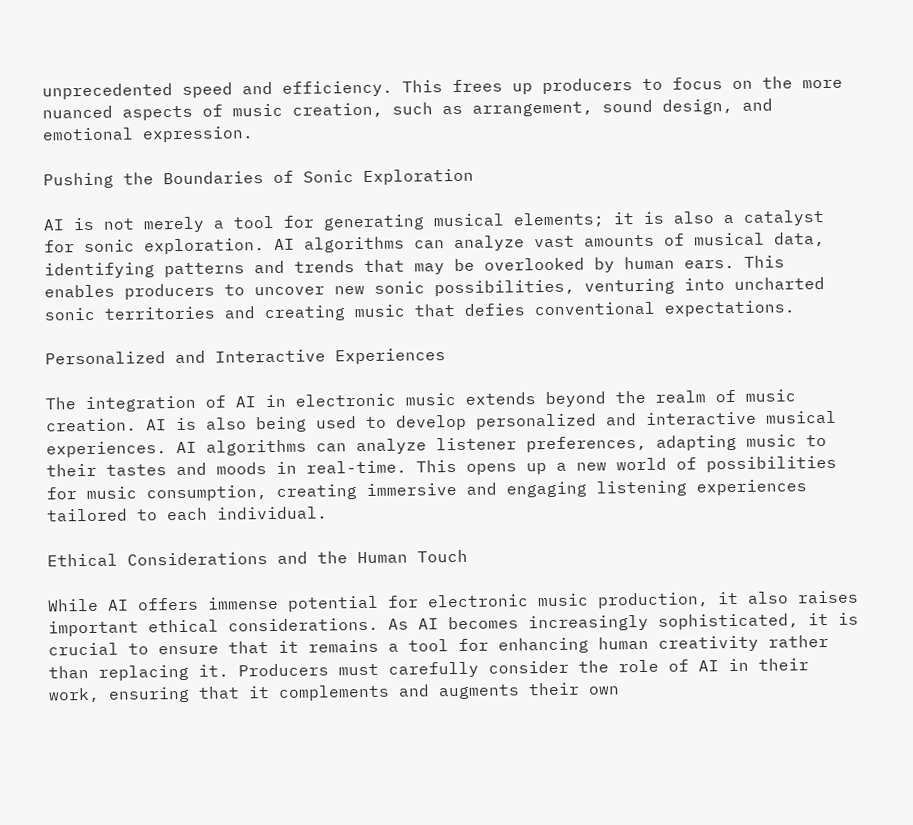unprecedented speed and efficiency. This frees up producers to focus on the more nuanced aspects of music creation, such as arrangement, sound design, and emotional expression.

Pushing the Boundaries of Sonic Exploration

AI is not merely a tool for generating musical elements; it is also a catalyst for sonic exploration. AI algorithms can analyze vast amounts of musical data, identifying patterns and trends that may be overlooked by human ears. This enables producers to uncover new sonic possibilities, venturing into uncharted sonic territories and creating music that defies conventional expectations.

Personalized and Interactive Experiences

The integration of AI in electronic music extends beyond the realm of music creation. AI is also being used to develop personalized and interactive musical experiences. AI algorithms can analyze listener preferences, adapting music to their tastes and moods in real-time. This opens up a new world of possibilities for music consumption, creating immersive and engaging listening experiences tailored to each individual.

Ethical Considerations and the Human Touch

While AI offers immense potential for electronic music production, it also raises important ethical considerations. As AI becomes increasingly sophisticated, it is crucial to ensure that it remains a tool for enhancing human creativity rather than replacing it. Producers must carefully consider the role of AI in their work, ensuring that it complements and augments their own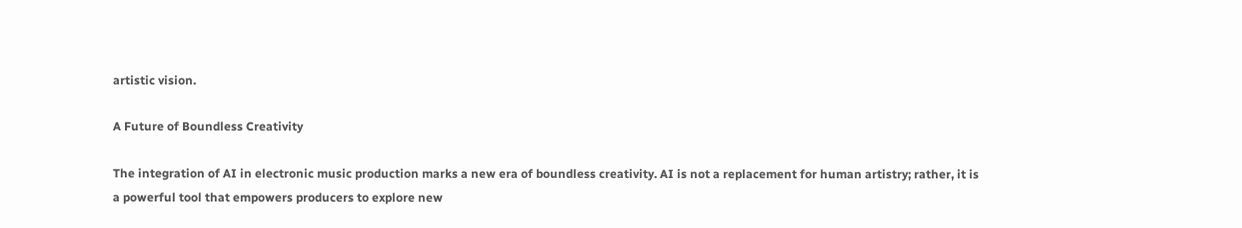artistic vision.

A Future of Boundless Creativity

The integration of AI in electronic music production marks a new era of boundless creativity. AI is not a replacement for human artistry; rather, it is a powerful tool that empowers producers to explore new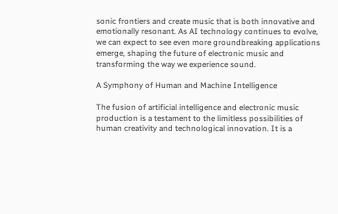sonic frontiers and create music that is both innovative and emotionally resonant. As AI technology continues to evolve, we can expect to see even more groundbreaking applications emerge, shaping the future of electronic music and transforming the way we experience sound.

A Symphony of Human and Machine Intelligence

The fusion of artificial intelligence and electronic music production is a testament to the limitless possibilities of human creativity and technological innovation. It is a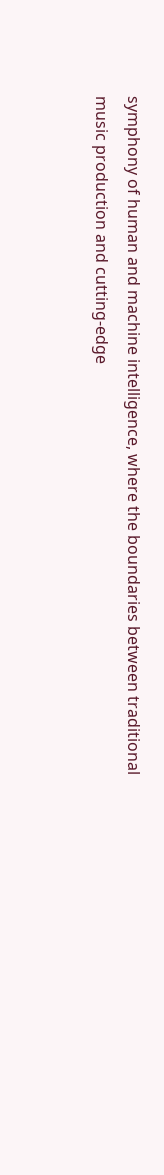symphony of human and machine intelligence, where the boundaries between traditional music production and cutting-edge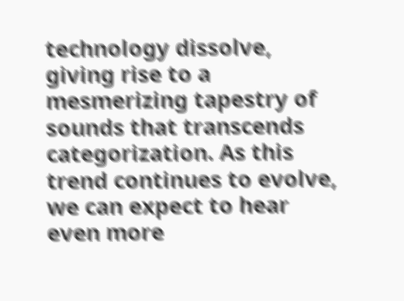technology dissolve, giving rise to a mesmerizing tapestry of sounds that transcends categorization. As this trend continues to evolve, we can expect to hear even more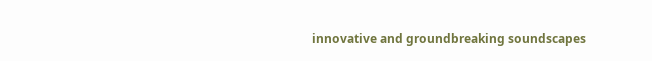innovative and groundbreaking soundscapes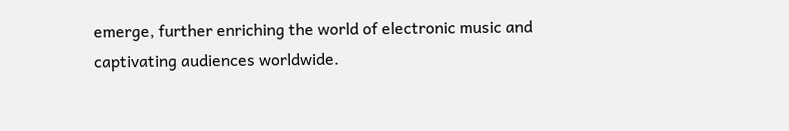emerge, further enriching the world of electronic music and captivating audiences worldwide.